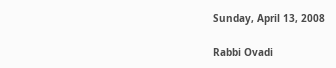Sunday, April 13, 2008

Rabbi Ovadi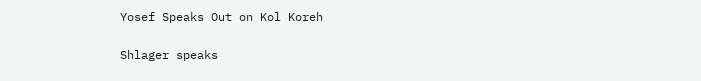Yosef Speaks Out on Kol Koreh

Shlager speaks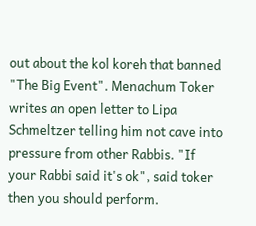out about the kol koreh that banned "The Big Event". Menachum Toker writes an open letter to Lipa Schmeltzer telling him not cave into pressure from other Rabbis. "If your Rabbi said it's ok", said toker then you should perform.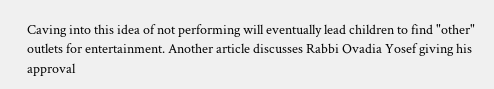Caving into this idea of not performing will eventually lead children to find "other" outlets for entertainment. Another article discusses Rabbi Ovadia Yosef giving his approval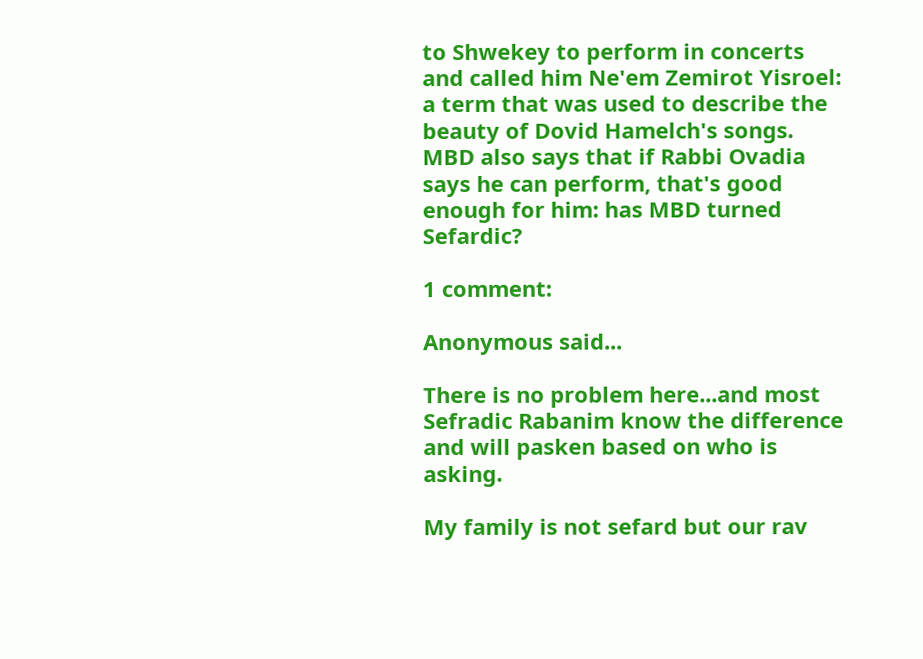to Shwekey to perform in concerts and called him Ne'em Zemirot Yisroel: a term that was used to describe the beauty of Dovid Hamelch's songs. MBD also says that if Rabbi Ovadia says he can perform, that's good enough for him: has MBD turned Sefardic?

1 comment:

Anonymous said...

There is no problem here...and most Sefradic Rabanim know the difference and will pasken based on who is asking.

My family is not sefard but our rav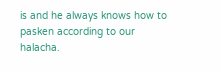is and he always knows how to pasken according to our halacha.